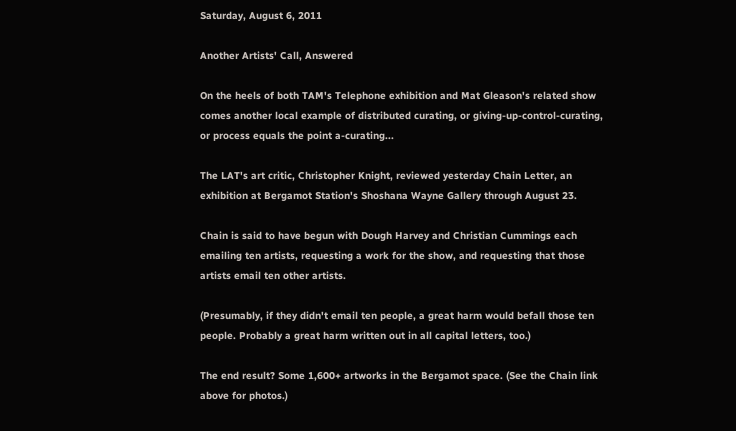Saturday, August 6, 2011

Another Artists' Call, Answered

On the heels of both TAM's Telephone exhibition and Mat Gleason's related show comes another local example of distributed curating, or giving-up-control-curating, or process equals the point a-curating...

The LAT's art critic, Christopher Knight, reviewed yesterday Chain Letter, an exhibition at Bergamot Station's Shoshana Wayne Gallery through August 23.

Chain is said to have begun with Dough Harvey and Christian Cummings each emailing ten artists, requesting a work for the show, and requesting that those artists email ten other artists.

(Presumably, if they didn't email ten people, a great harm would befall those ten people. Probably a great harm written out in all capital letters, too.)

The end result? Some 1,600+ artworks in the Bergamot space. (See the Chain link above for photos.)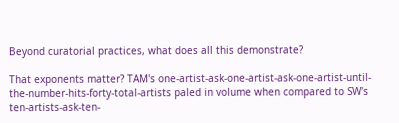Beyond curatorial practices, what does all this demonstrate?

That exponents matter? TAM's one-artist-ask-one-artist-ask-one-artist-until-the-number-hits-forty-total-artists paled in volume when compared to SW's ten-artists-ask-ten-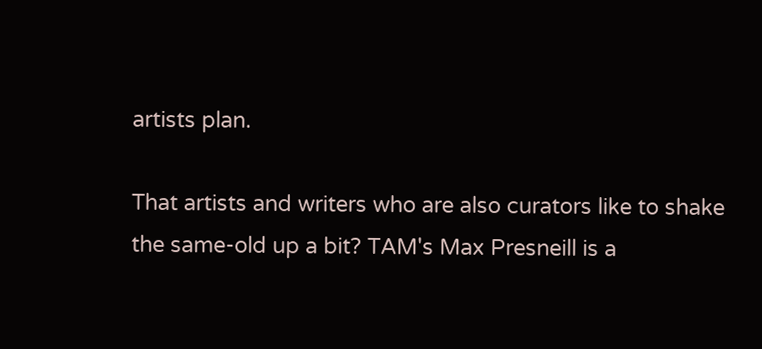artists plan.

That artists and writers who are also curators like to shake the same-old up a bit? TAM's Max Presneill is a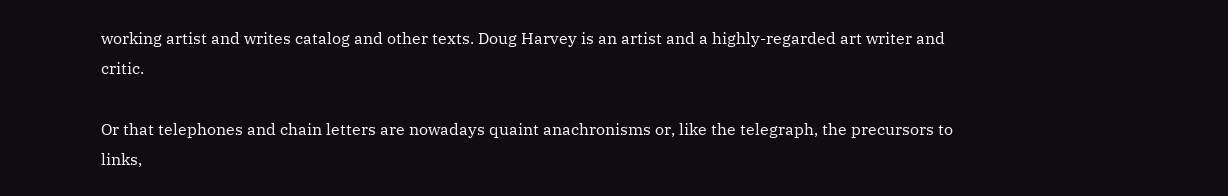working artist and writes catalog and other texts. Doug Harvey is an artist and a highly-regarded art writer and critic.

Or that telephones and chain letters are nowadays quaint anachronisms or, like the telegraph, the precursors to links,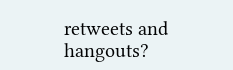retweets and hangouts?